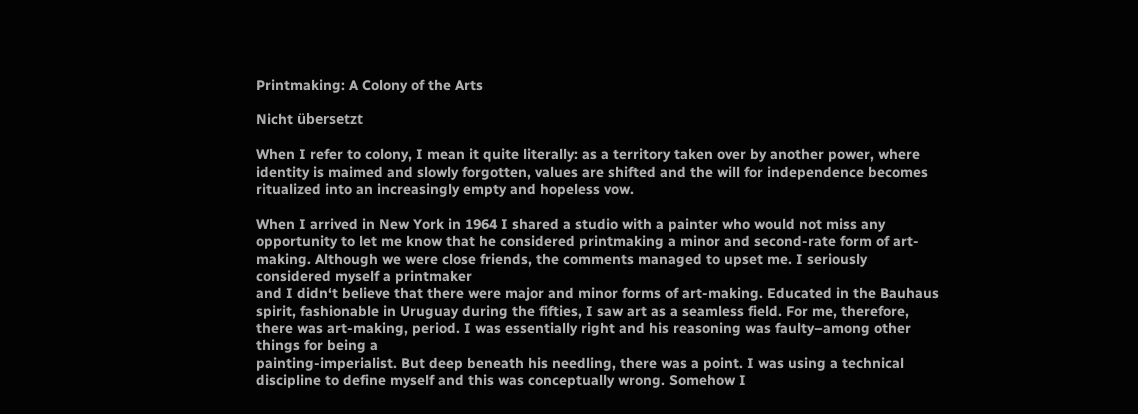Printmaking: A Colony of the Arts

Nicht übersetzt

When I refer to colony, I mean it quite literally: as a territory taken over by another power, where identity is maimed and slowly forgotten, values are shifted and the will for independence becomes ritualized into an increasingly empty and hopeless vow.

When I arrived in New York in 1964 I shared a studio with a painter who would not miss any opportunity to let me know that he considered printmaking a minor and second-rate form of art-making. Although we were close friends, the comments managed to upset me. I seriously considered myself a printmaker
and I didn‘t believe that there were major and minor forms of art-making. Educated in the Bauhaus spirit, fashionable in Uruguay during the fifties, I saw art as a seamless field. For me, therefore, there was art-making, period. I was essentially right and his reasoning was faulty–among other things for being a
painting-imperialist. But deep beneath his needling, there was a point. I was using a technical discipline to define myself and this was conceptually wrong. Somehow I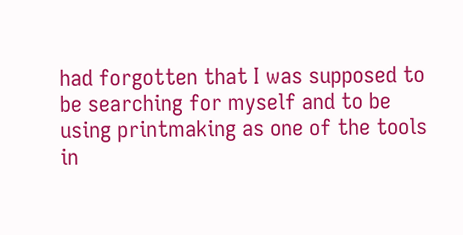had forgotten that I was supposed to be searching for myself and to be using printmaking as one of the tools in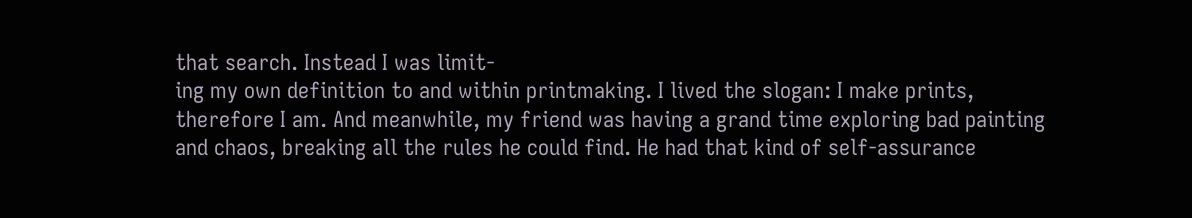that search. Instead I was limit-
ing my own definition to and within printmaking. I lived the slogan: I make prints, therefore I am. And meanwhile, my friend was having a grand time exploring bad painting and chaos, breaking all the rules he could find. He had that kind of self-assurance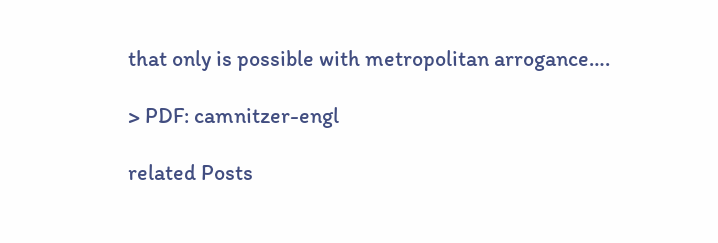that only is possible with metropolitan arrogance….

> PDF: camnitzer-engl

related Posts